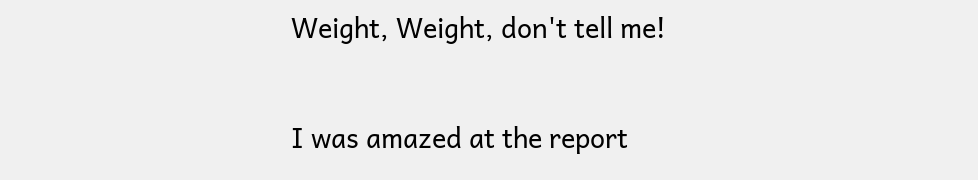Weight, Weight, don't tell me!

I was amazed at the report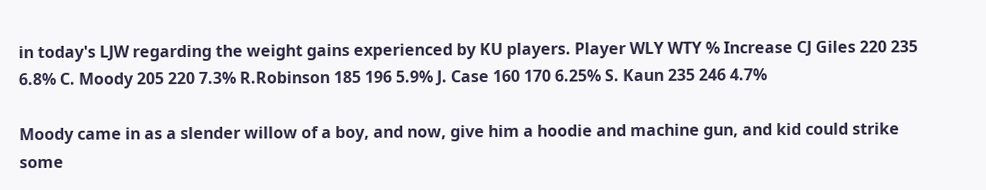in today's LJW regarding the weight gains experienced by KU players. Player WLY WTY % Increase CJ Giles 220 235 6.8% C. Moody 205 220 7.3% R.Robinson 185 196 5.9% J. Case 160 170 6.25% S. Kaun 235 246 4.7%

Moody came in as a slender willow of a boy, and now, give him a hoodie and machine gun, and kid could strike some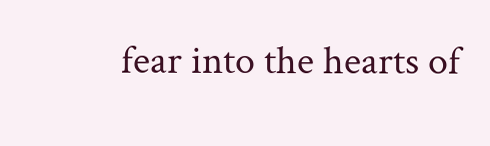fear into the hearts of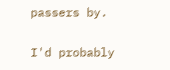passers by.

I'd probably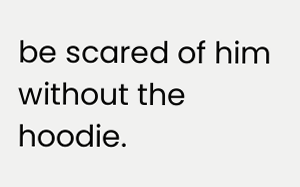be scared of him without the hoodie.